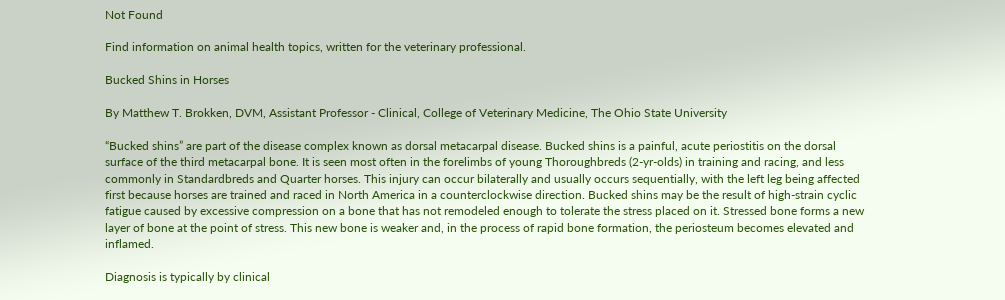Not Found

Find information on animal health topics, written for the veterinary professional.

Bucked Shins in Horses

By Matthew T. Brokken, DVM, Assistant Professor - Clinical, College of Veterinary Medicine, The Ohio State University

“Bucked shins” are part of the disease complex known as dorsal metacarpal disease. Bucked shins is a painful, acute periostitis on the dorsal surface of the third metacarpal bone. It is seen most often in the forelimbs of young Thoroughbreds (2-yr-olds) in training and racing, and less commonly in Standardbreds and Quarter horses. This injury can occur bilaterally and usually occurs sequentially, with the left leg being affected first because horses are trained and raced in North America in a counterclockwise direction. Bucked shins may be the result of high-strain cyclic fatigue caused by excessive compression on a bone that has not remodeled enough to tolerate the stress placed on it. Stressed bone forms a new layer of bone at the point of stress. This new bone is weaker and, in the process of rapid bone formation, the periosteum becomes elevated and inflamed.

Diagnosis is typically by clinical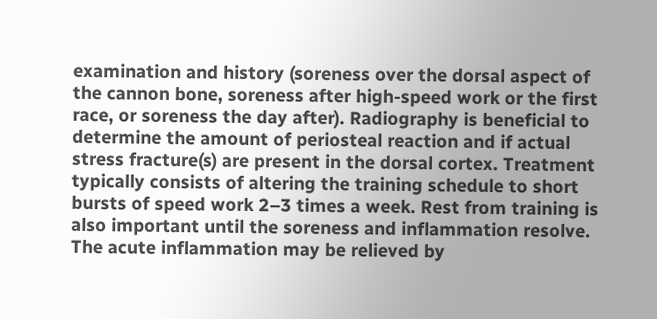examination and history (soreness over the dorsal aspect of the cannon bone, soreness after high-speed work or the first race, or soreness the day after). Radiography is beneficial to determine the amount of periosteal reaction and if actual stress fracture(s) are present in the dorsal cortex. Treatment typically consists of altering the training schedule to short bursts of speed work 2–3 times a week. Rest from training is also important until the soreness and inflammation resolve. The acute inflammation may be relieved by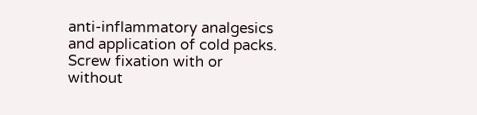anti-inflammatory analgesics and application of cold packs. Screw fixation with or without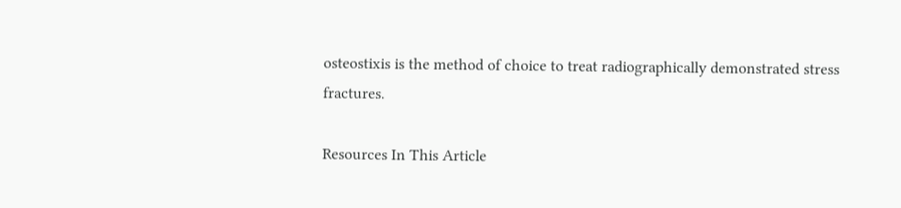osteostixis is the method of choice to treat radiographically demonstrated stress fractures.

Resources In This Article